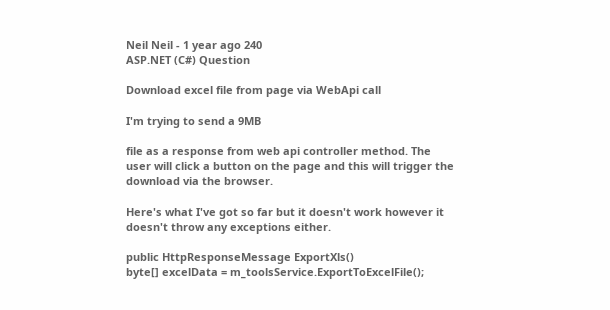Neil Neil - 1 year ago 240
ASP.NET (C#) Question

Download excel file from page via WebApi call

I'm trying to send a 9MB

file as a response from web api controller method. The user will click a button on the page and this will trigger the download via the browser.

Here's what I've got so far but it doesn't work however it doesn't throw any exceptions either.

public HttpResponseMessage ExportXls()
byte[] excelData = m_toolsService.ExportToExcelFile();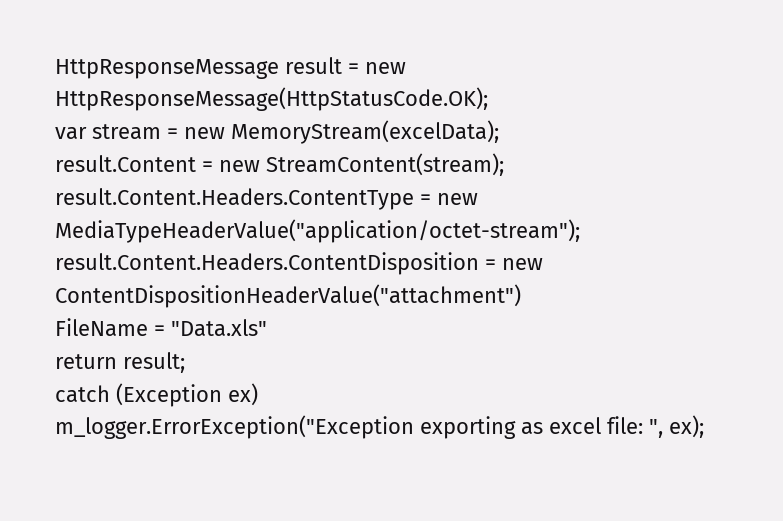HttpResponseMessage result = new HttpResponseMessage(HttpStatusCode.OK);
var stream = new MemoryStream(excelData);
result.Content = new StreamContent(stream);
result.Content.Headers.ContentType = new MediaTypeHeaderValue("application/octet-stream");
result.Content.Headers.ContentDisposition = new ContentDispositionHeaderValue("attachment")
FileName = "Data.xls"
return result;
catch (Exception ex)
m_logger.ErrorException("Exception exporting as excel file: ", ex);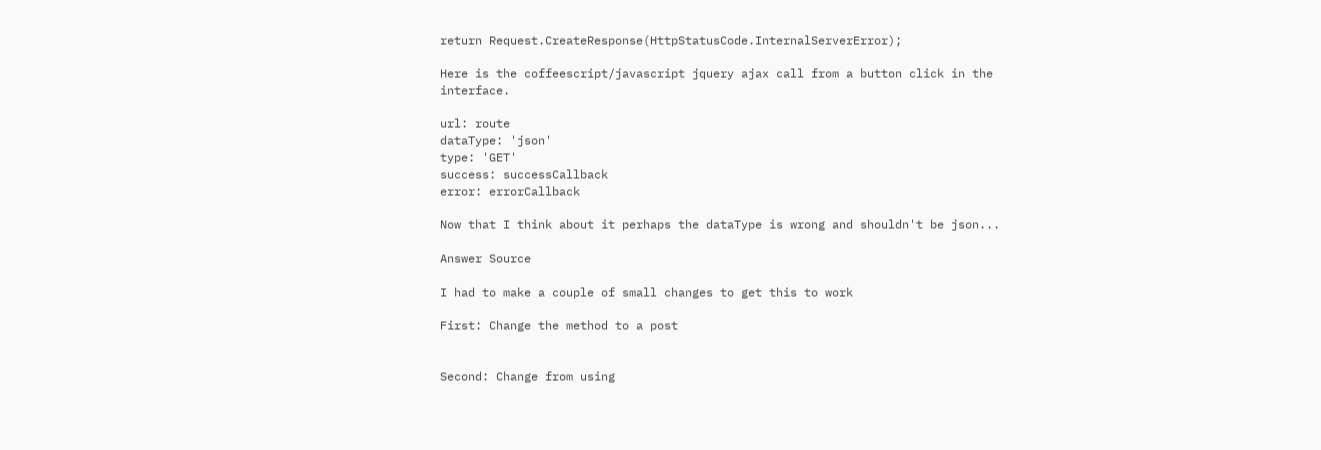return Request.CreateResponse(HttpStatusCode.InternalServerError);

Here is the coffeescript/javascript jquery ajax call from a button click in the interface.

url: route
dataType: 'json'
type: 'GET'
success: successCallback
error: errorCallback

Now that I think about it perhaps the dataType is wrong and shouldn't be json...

Answer Source

I had to make a couple of small changes to get this to work

First: Change the method to a post


Second: Change from using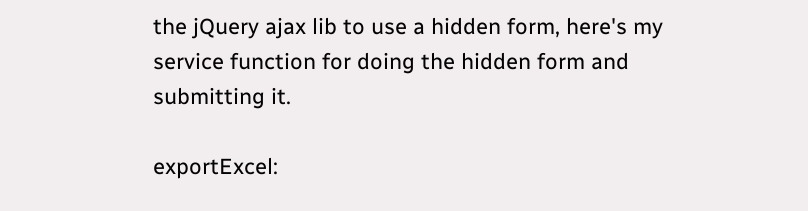the jQuery ajax lib to use a hidden form, here's my service function for doing the hidden form and submitting it.

exportExcel: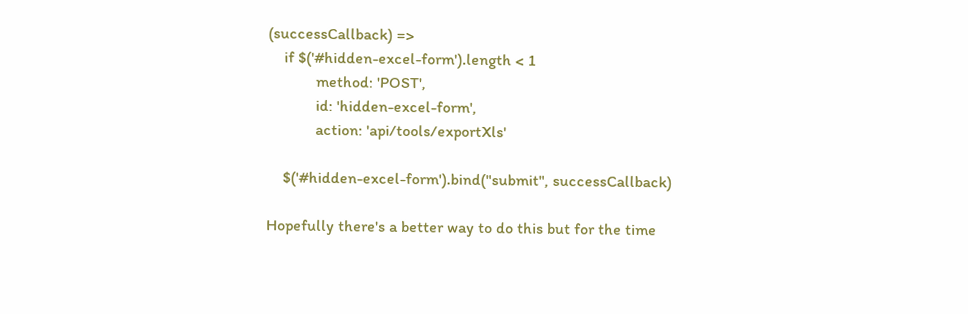(successCallback) =>
    if $('#hidden-excel-form').length < 1
            method: 'POST',
            id: 'hidden-excel-form',
            action: 'api/tools/exportXls'

    $('#hidden-excel-form').bind("submit", successCallback)

Hopefully there's a better way to do this but for the time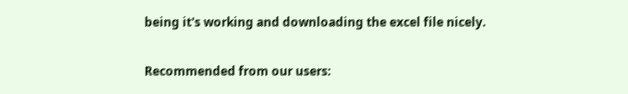being it's working and downloading the excel file nicely.

Recommended from our users: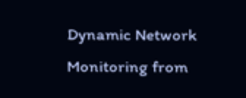Dynamic Network Monitoring from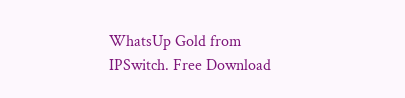WhatsUp Gold from IPSwitch. Free Download